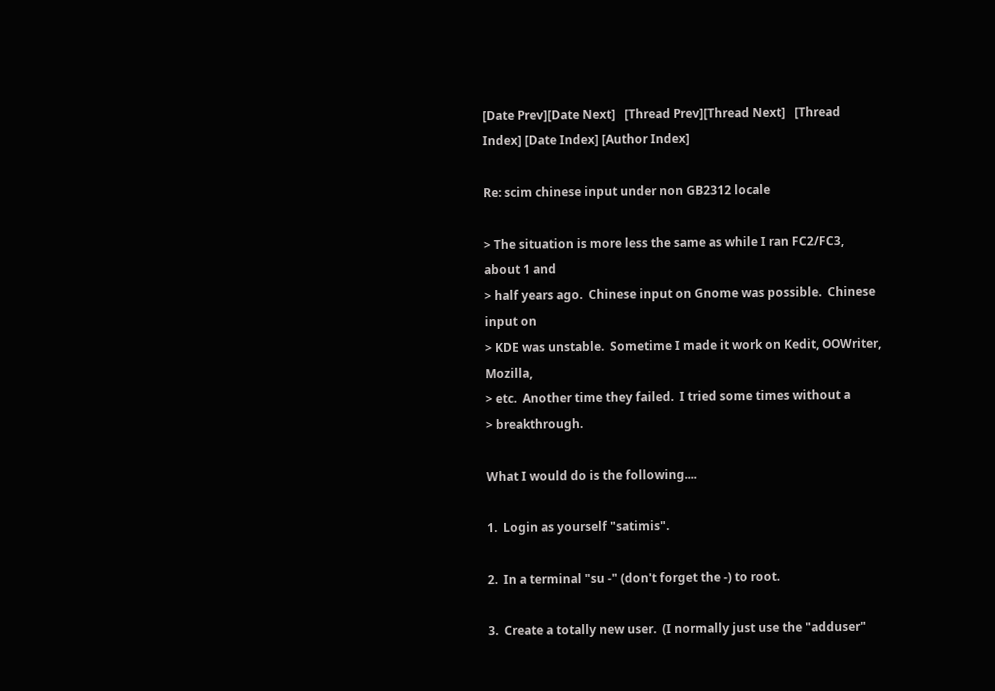[Date Prev][Date Next]   [Thread Prev][Thread Next]   [Thread Index] [Date Index] [Author Index]

Re: scim chinese input under non GB2312 locale

> The situation is more less the same as while I ran FC2/FC3, about 1 and
> half years ago.  Chinese input on Gnome was possible.  Chinese input on
> KDE was unstable.  Sometime I made it work on Kedit, OOWriter, Mozilla,
> etc.  Another time they failed.  I tried some times without a
> breakthrough.

What I would do is the following....

1.  Login as yourself "satimis".

2.  In a terminal "su -" (don't forget the -) to root.

3.  Create a totally new user.  (I normally just use the "adduser"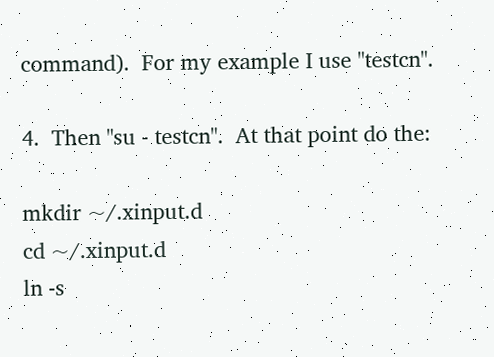command).  For my example I use "testcn".

4.  Then "su - testcn".  At that point do the:

mkdir ~/.xinput.d
cd ~/.xinput.d
ln -s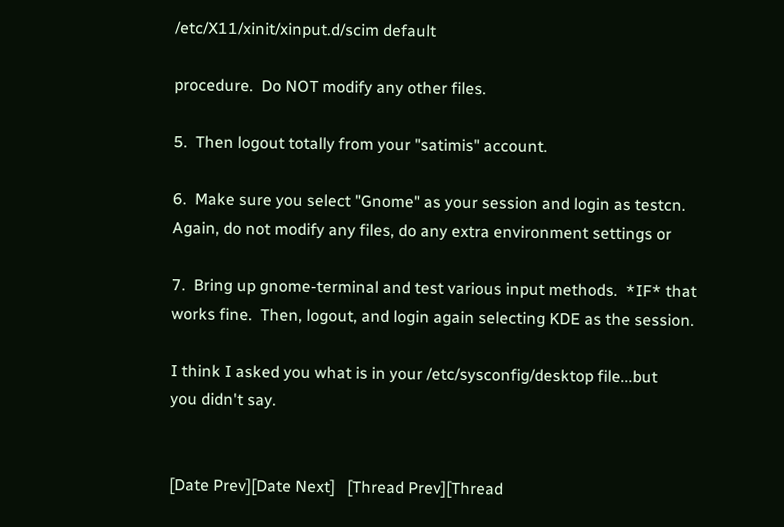/etc/X11/xinit/xinput.d/scim default

procedure.  Do NOT modify any other files.

5.  Then logout totally from your "satimis" account.

6.  Make sure you select "Gnome" as your session and login as testcn.
Again, do not modify any files, do any extra environment settings or

7.  Bring up gnome-terminal and test various input methods.  *IF* that
works fine.  Then, logout, and login again selecting KDE as the session.

I think I asked you what is in your /etc/sysconfig/desktop file...but
you didn't say.


[Date Prev][Date Next]   [Thread Prev][Thread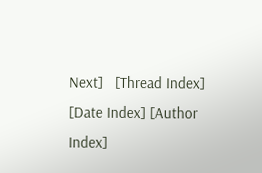Next]   [Thread Index] [Date Index] [Author Index]